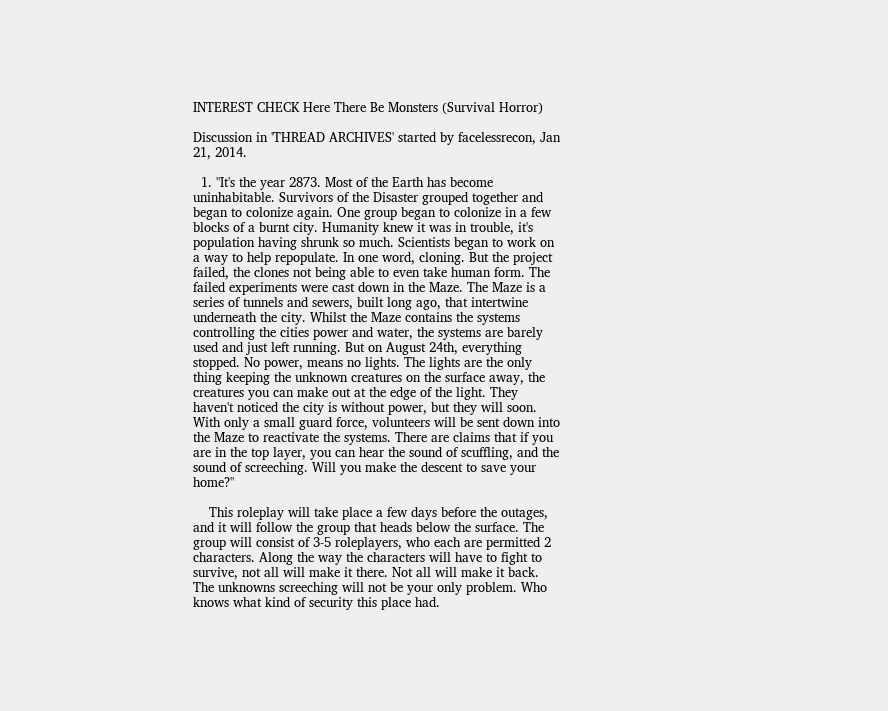INTEREST CHECK Here There Be Monsters (Survival Horror)

Discussion in 'THREAD ARCHIVES' started by facelessrecon, Jan 21, 2014.

  1. "It's the year 2873. Most of the Earth has become uninhabitable. Survivors of the Disaster grouped together and began to colonize again. One group began to colonize in a few blocks of a burnt city. Humanity knew it was in trouble, it's population having shrunk so much. Scientists began to work on a way to help repopulate. In one word, cloning. But the project failed, the clones not being able to even take human form. The failed experiments were cast down in the Maze. The Maze is a series of tunnels and sewers, built long ago, that intertwine underneath the city. Whilst the Maze contains the systems controlling the cities power and water, the systems are barely used and just left running. But on August 24th, everything stopped. No power, means no lights. The lights are the only thing keeping the unknown creatures on the surface away, the creatures you can make out at the edge of the light. They haven't noticed the city is without power, but they will soon. With only a small guard force, volunteers will be sent down into the Maze to reactivate the systems. There are claims that if you are in the top layer, you can hear the sound of scuffling, and the sound of screeching. Will you make the descent to save your home?"

    This roleplay will take place a few days before the outages, and it will follow the group that heads below the surface. The group will consist of 3-5 roleplayers, who each are permitted 2 characters. Along the way the characters will have to fight to survive, not all will make it there. Not all will make it back. The unknowns screeching will not be your only problem. Who knows what kind of security this place had.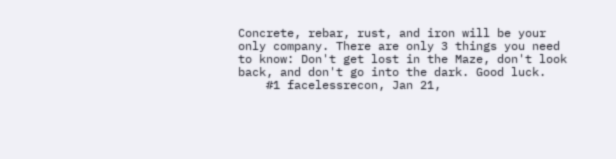Concrete, rebar, rust, and iron will be your only company. There are only 3 things you need to know: Don't get lost in the Maze, don't look back, and don't go into the dark. Good luck.
    #1 facelessrecon, Jan 21,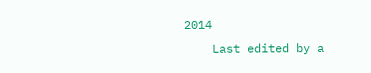2014
    Last edited by a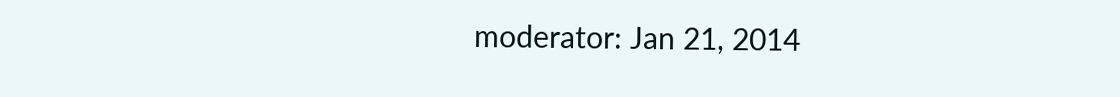moderator: Jan 21, 2014